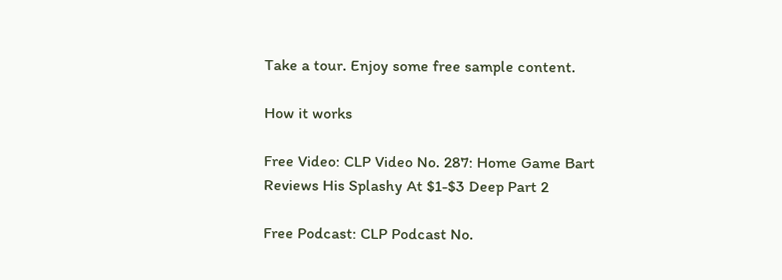Take a tour. Enjoy some free sample content.

How it works

Free Video: CLP Video No. 287: Home Game Bart Reviews His Splashy At $1-$3 Deep Part 2

Free Podcast: CLP Podcast No.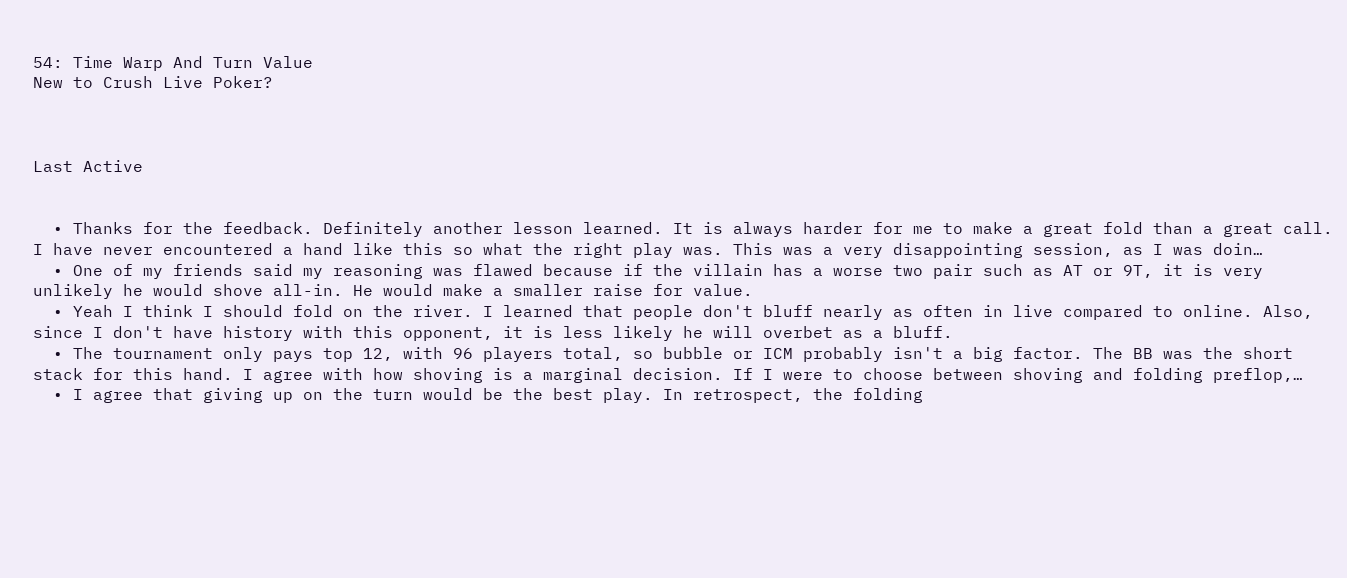54: Time Warp And Turn Value
New to Crush Live Poker?



Last Active


  • Thanks for the feedback. Definitely another lesson learned. It is always harder for me to make a great fold than a great call. I have never encountered a hand like this so what the right play was. This was a very disappointing session, as I was doin…
  • One of my friends said my reasoning was flawed because if the villain has a worse two pair such as AT or 9T, it is very unlikely he would shove all-in. He would make a smaller raise for value.
  • Yeah I think I should fold on the river. I learned that people don't bluff nearly as often in live compared to online. Also, since I don't have history with this opponent, it is less likely he will overbet as a bluff.
  • The tournament only pays top 12, with 96 players total, so bubble or ICM probably isn't a big factor. The BB was the short stack for this hand. I agree with how shoving is a marginal decision. If I were to choose between shoving and folding preflop,…
  • I agree that giving up on the turn would be the best play. In retrospect, the folding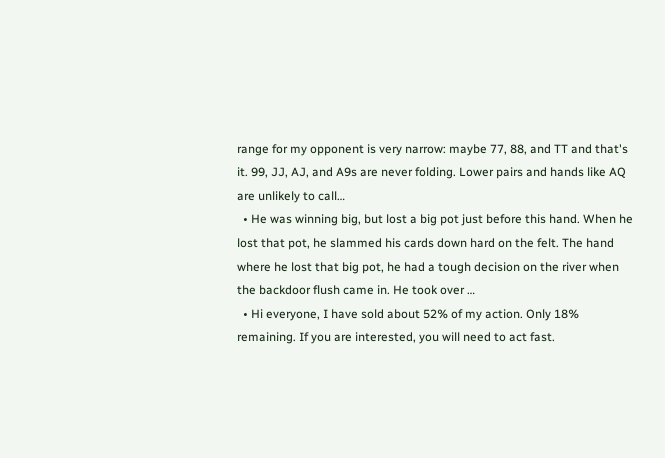range for my opponent is very narrow: maybe 77, 88, and TT and that's it. 99, JJ, AJ, and A9s are never folding. Lower pairs and hands like AQ are unlikely to call…
  • He was winning big, but lost a big pot just before this hand. When he lost that pot, he slammed his cards down hard on the felt. The hand where he lost that big pot, he had a tough decision on the river when the backdoor flush came in. He took over …
  • Hi everyone, I have sold about 52% of my action. Only 18% remaining. If you are interested, you will need to act fast.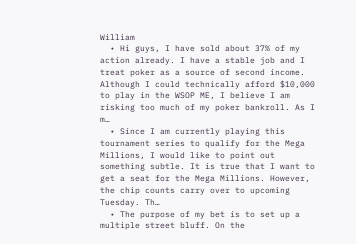William
  • Hi guys, I have sold about 37% of my action already. I have a stable job and I treat poker as a source of second income. Although I could technically afford $10,000 to play in the WSOP ME, I believe I am risking too much of my poker bankroll. As I m…
  • Since I am currently playing this tournament series to qualify for the Mega Millions, I would like to point out something subtle. It is true that I want to get a seat for the Mega Millions. However, the chip counts carry over to upcoming Tuesday. Th…
  • The purpose of my bet is to set up a multiple street bluff. On the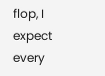flop, I expect every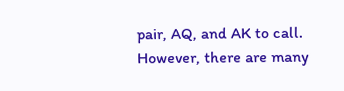pair, AQ, and AK to call. However, there are many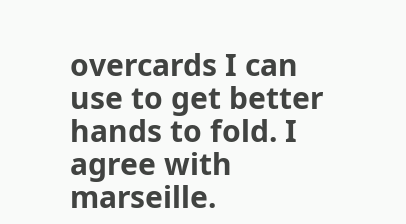overcards I can use to get better hands to fold. I agree with marseille.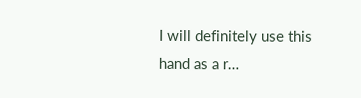I will definitely use this hand as a r…